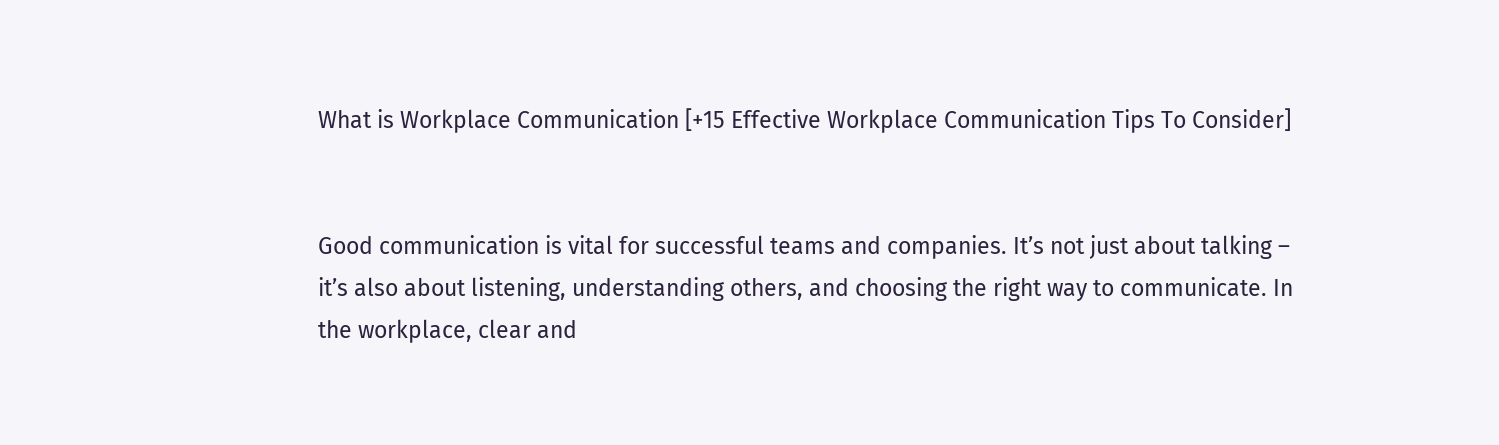What is Workplace Communication [+15 Effective Workplace Communication Tips To Consider]


Good communication is vital for successful teams and companies. It’s not just about talking – it’s also about listening, understanding others, and choosing the right way to communicate. In the workplace, clear and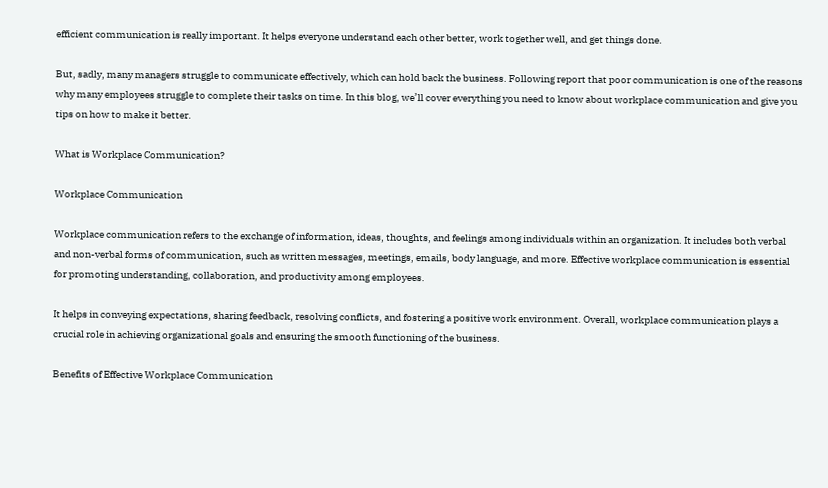efficient communication is really important. It helps everyone understand each other better, work together well, and get things done.

But, sadly, many managers struggle to communicate effectively, which can hold back the business. Following report that poor communication is one of the reasons why many employees struggle to complete their tasks on time. In this blog, we’ll cover everything you need to know about workplace communication and give you tips on how to make it better.

What is Workplace Communication?

Workplace Communication

Workplace communication refers to the exchange of information, ideas, thoughts, and feelings among individuals within an organization. It includes both verbal and non-verbal forms of communication, such as written messages, meetings, emails, body language, and more. Effective workplace communication is essential for promoting understanding, collaboration, and productivity among employees.

It helps in conveying expectations, sharing feedback, resolving conflicts, and fostering a positive work environment. Overall, workplace communication plays a crucial role in achieving organizational goals and ensuring the smooth functioning of the business.

Benefits of Effective Workplace Communication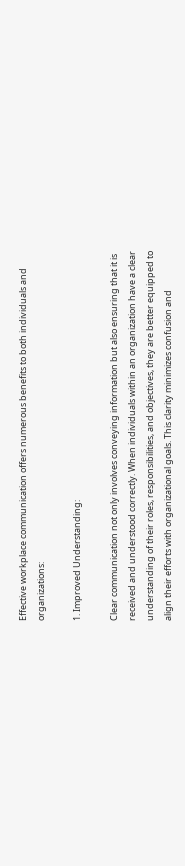Effective workplace communication offers numerous benefits to both individuals and organizations:

1. Improved Understanding:

Clear communication not only involves conveying information but also ensuring that it is received and understood correctly. When individuals within an organization have a clear understanding of their roles, responsibilities, and objectives, they are better equipped to align their efforts with organizational goals. This clarity minimizes confusion and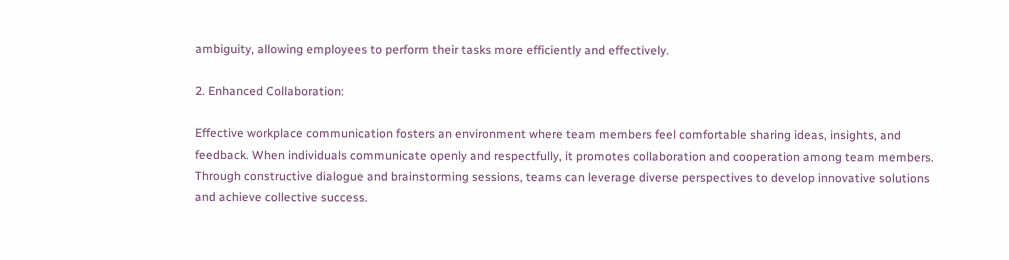ambiguity, allowing employees to perform their tasks more efficiently and effectively.

2. Enhanced Collaboration:

Effective workplace communication fosters an environment where team members feel comfortable sharing ideas, insights, and feedback. When individuals communicate openly and respectfully, it promotes collaboration and cooperation among team members. Through constructive dialogue and brainstorming sessions, teams can leverage diverse perspectives to develop innovative solutions and achieve collective success.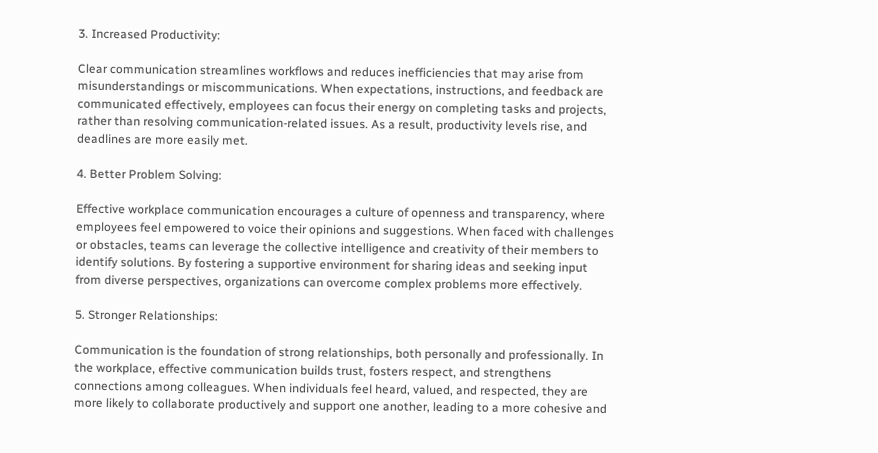3. Increased Productivity:

Clear communication streamlines workflows and reduces inefficiencies that may arise from misunderstandings or miscommunications. When expectations, instructions, and feedback are communicated effectively, employees can focus their energy on completing tasks and projects, rather than resolving communication-related issues. As a result, productivity levels rise, and deadlines are more easily met.

4. Better Problem Solving:

Effective workplace communication encourages a culture of openness and transparency, where employees feel empowered to voice their opinions and suggestions. When faced with challenges or obstacles, teams can leverage the collective intelligence and creativity of their members to identify solutions. By fostering a supportive environment for sharing ideas and seeking input from diverse perspectives, organizations can overcome complex problems more effectively.

5. Stronger Relationships:

Communication is the foundation of strong relationships, both personally and professionally. In the workplace, effective communication builds trust, fosters respect, and strengthens connections among colleagues. When individuals feel heard, valued, and respected, they are more likely to collaborate productively and support one another, leading to a more cohesive and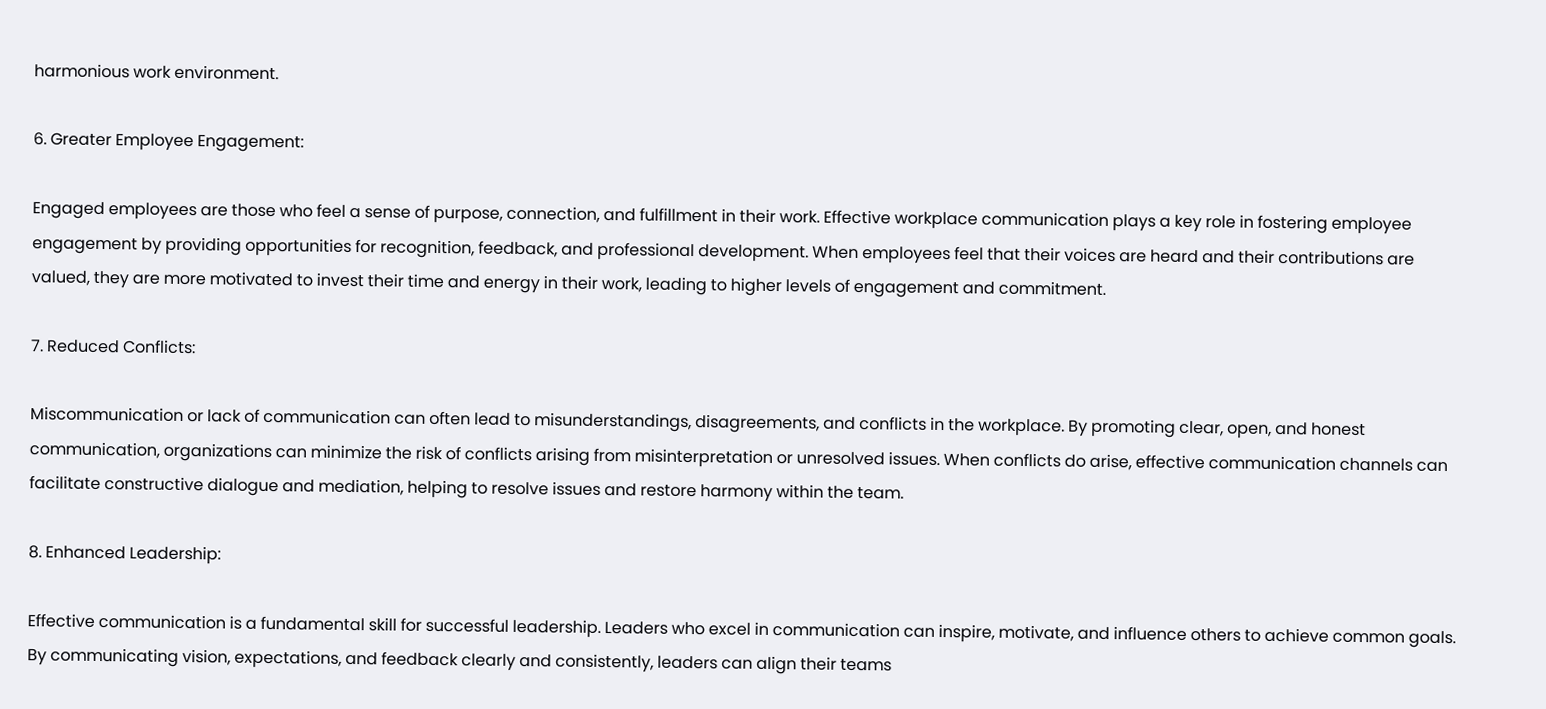harmonious work environment.

6. Greater Employee Engagement:

Engaged employees are those who feel a sense of purpose, connection, and fulfillment in their work. Effective workplace communication plays a key role in fostering employee engagement by providing opportunities for recognition, feedback, and professional development. When employees feel that their voices are heard and their contributions are valued, they are more motivated to invest their time and energy in their work, leading to higher levels of engagement and commitment.

7. Reduced Conflicts:

Miscommunication or lack of communication can often lead to misunderstandings, disagreements, and conflicts in the workplace. By promoting clear, open, and honest communication, organizations can minimize the risk of conflicts arising from misinterpretation or unresolved issues. When conflicts do arise, effective communication channels can facilitate constructive dialogue and mediation, helping to resolve issues and restore harmony within the team.

8. Enhanced Leadership:

Effective communication is a fundamental skill for successful leadership. Leaders who excel in communication can inspire, motivate, and influence others to achieve common goals. By communicating vision, expectations, and feedback clearly and consistently, leaders can align their teams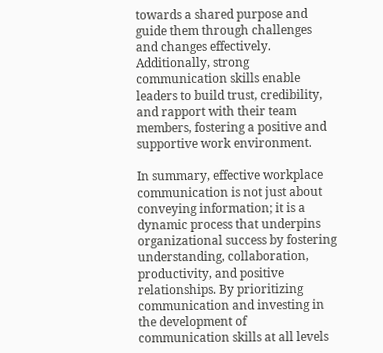towards a shared purpose and guide them through challenges and changes effectively. Additionally, strong communication skills enable leaders to build trust, credibility, and rapport with their team members, fostering a positive and supportive work environment.

In summary, effective workplace communication is not just about conveying information; it is a dynamic process that underpins organizational success by fostering understanding, collaboration, productivity, and positive relationships. By prioritizing communication and investing in the development of communication skills at all levels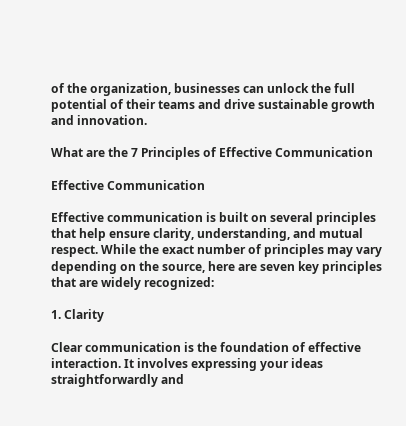of the organization, businesses can unlock the full potential of their teams and drive sustainable growth and innovation.

What are the 7 Principles of Effective Communication

Effective Communication

Effective communication is built on several principles that help ensure clarity, understanding, and mutual respect. While the exact number of principles may vary depending on the source, here are seven key principles that are widely recognized:

1. Clarity

Clear communication is the foundation of effective interaction. It involves expressing your ideas straightforwardly and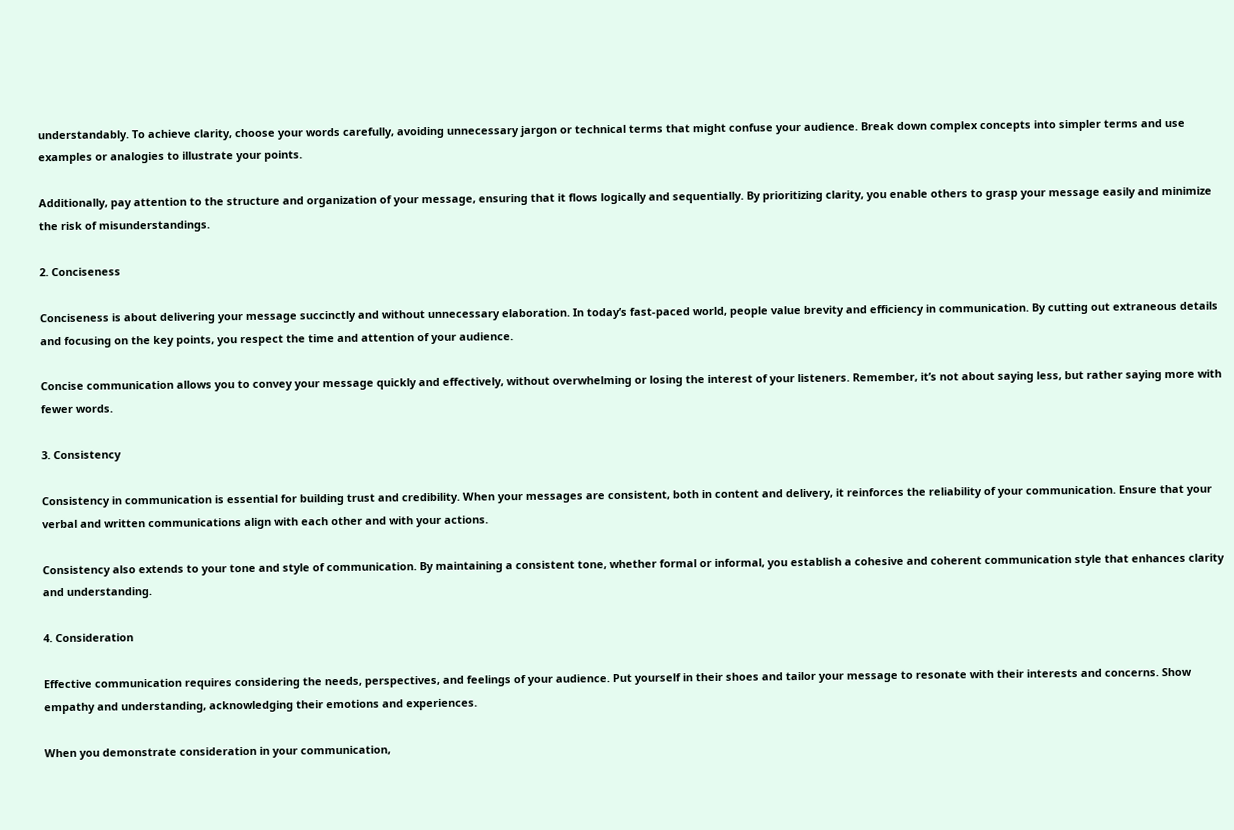understandably. To achieve clarity, choose your words carefully, avoiding unnecessary jargon or technical terms that might confuse your audience. Break down complex concepts into simpler terms and use examples or analogies to illustrate your points.

Additionally, pay attention to the structure and organization of your message, ensuring that it flows logically and sequentially. By prioritizing clarity, you enable others to grasp your message easily and minimize the risk of misunderstandings.

2. Conciseness

Conciseness is about delivering your message succinctly and without unnecessary elaboration. In today’s fast-paced world, people value brevity and efficiency in communication. By cutting out extraneous details and focusing on the key points, you respect the time and attention of your audience.

Concise communication allows you to convey your message quickly and effectively, without overwhelming or losing the interest of your listeners. Remember, it’s not about saying less, but rather saying more with fewer words.

3. Consistency

Consistency in communication is essential for building trust and credibility. When your messages are consistent, both in content and delivery, it reinforces the reliability of your communication. Ensure that your verbal and written communications align with each other and with your actions.

Consistency also extends to your tone and style of communication. By maintaining a consistent tone, whether formal or informal, you establish a cohesive and coherent communication style that enhances clarity and understanding.

4. Consideration

Effective communication requires considering the needs, perspectives, and feelings of your audience. Put yourself in their shoes and tailor your message to resonate with their interests and concerns. Show empathy and understanding, acknowledging their emotions and experiences.

When you demonstrate consideration in your communication,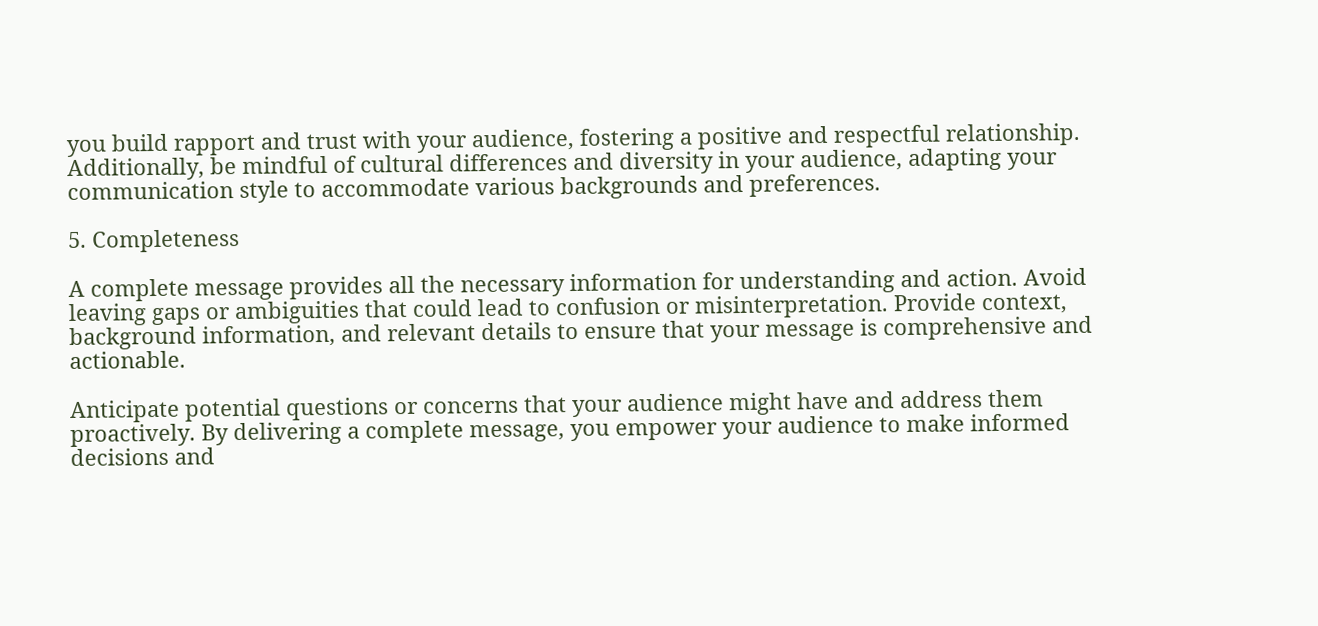you build rapport and trust with your audience, fostering a positive and respectful relationship. Additionally, be mindful of cultural differences and diversity in your audience, adapting your communication style to accommodate various backgrounds and preferences.

5. Completeness

A complete message provides all the necessary information for understanding and action. Avoid leaving gaps or ambiguities that could lead to confusion or misinterpretation. Provide context, background information, and relevant details to ensure that your message is comprehensive and actionable.

Anticipate potential questions or concerns that your audience might have and address them proactively. By delivering a complete message, you empower your audience to make informed decisions and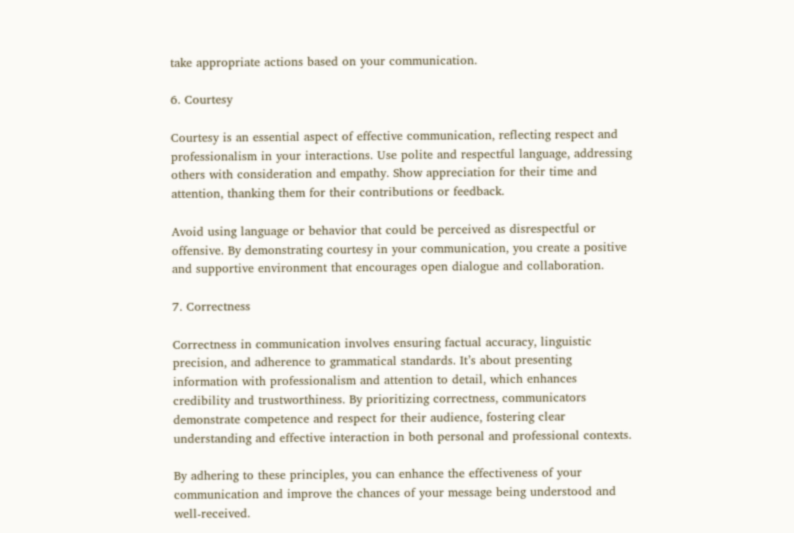take appropriate actions based on your communication.

6. Courtesy

Courtesy is an essential aspect of effective communication, reflecting respect and professionalism in your interactions. Use polite and respectful language, addressing others with consideration and empathy. Show appreciation for their time and attention, thanking them for their contributions or feedback.

Avoid using language or behavior that could be perceived as disrespectful or offensive. By demonstrating courtesy in your communication, you create a positive and supportive environment that encourages open dialogue and collaboration.

7. Correctness

Correctness in communication involves ensuring factual accuracy, linguistic precision, and adherence to grammatical standards. It’s about presenting information with professionalism and attention to detail, which enhances credibility and trustworthiness. By prioritizing correctness, communicators demonstrate competence and respect for their audience, fostering clear understanding and effective interaction in both personal and professional contexts.

By adhering to these principles, you can enhance the effectiveness of your communication and improve the chances of your message being understood and well-received.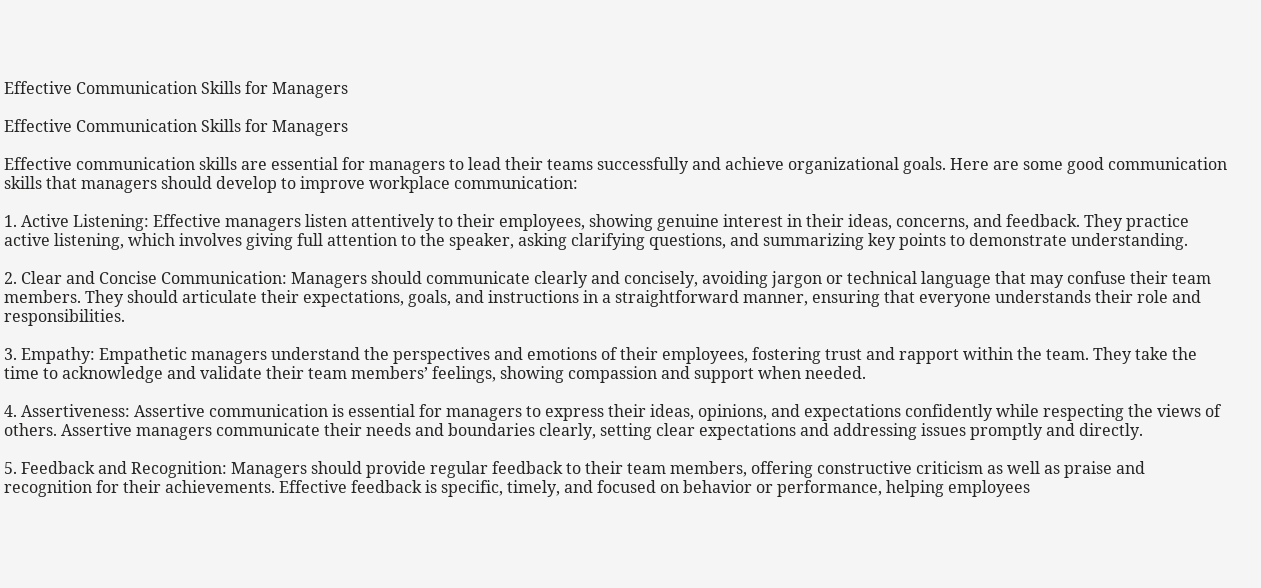Effective Communication Skills for Managers

Effective Communication Skills for Managers

Effective communication skills are essential for managers to lead their teams successfully and achieve organizational goals. Here are some good communication skills that managers should develop to improve workplace communication:

1. Active Listening: Effective managers listen attentively to their employees, showing genuine interest in their ideas, concerns, and feedback. They practice active listening, which involves giving full attention to the speaker, asking clarifying questions, and summarizing key points to demonstrate understanding.

2. Clear and Concise Communication: Managers should communicate clearly and concisely, avoiding jargon or technical language that may confuse their team members. They should articulate their expectations, goals, and instructions in a straightforward manner, ensuring that everyone understands their role and responsibilities.

3. Empathy: Empathetic managers understand the perspectives and emotions of their employees, fostering trust and rapport within the team. They take the time to acknowledge and validate their team members’ feelings, showing compassion and support when needed.

4. Assertiveness: Assertive communication is essential for managers to express their ideas, opinions, and expectations confidently while respecting the views of others. Assertive managers communicate their needs and boundaries clearly, setting clear expectations and addressing issues promptly and directly.

5. Feedback and Recognition: Managers should provide regular feedback to their team members, offering constructive criticism as well as praise and recognition for their achievements. Effective feedback is specific, timely, and focused on behavior or performance, helping employees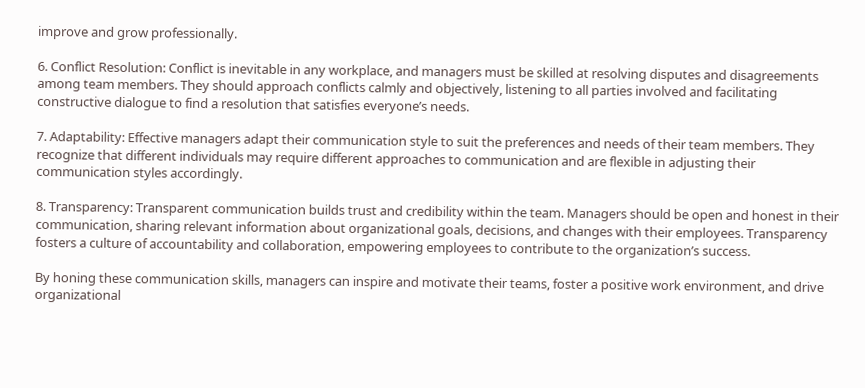improve and grow professionally.

6. Conflict Resolution: Conflict is inevitable in any workplace, and managers must be skilled at resolving disputes and disagreements among team members. They should approach conflicts calmly and objectively, listening to all parties involved and facilitating constructive dialogue to find a resolution that satisfies everyone’s needs.

7. Adaptability: Effective managers adapt their communication style to suit the preferences and needs of their team members. They recognize that different individuals may require different approaches to communication and are flexible in adjusting their communication styles accordingly.

8. Transparency: Transparent communication builds trust and credibility within the team. Managers should be open and honest in their communication, sharing relevant information about organizational goals, decisions, and changes with their employees. Transparency fosters a culture of accountability and collaboration, empowering employees to contribute to the organization’s success.

By honing these communication skills, managers can inspire and motivate their teams, foster a positive work environment, and drive organizational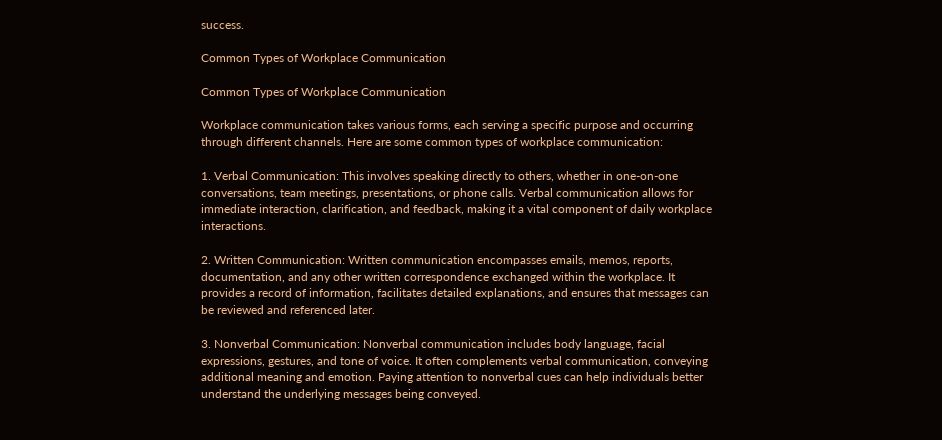success.

Common Types of Workplace Communication

Common Types of Workplace Communication

Workplace communication takes various forms, each serving a specific purpose and occurring through different channels. Here are some common types of workplace communication:

1. Verbal Communication: This involves speaking directly to others, whether in one-on-one conversations, team meetings, presentations, or phone calls. Verbal communication allows for immediate interaction, clarification, and feedback, making it a vital component of daily workplace interactions.

2. Written Communication: Written communication encompasses emails, memos, reports, documentation, and any other written correspondence exchanged within the workplace. It provides a record of information, facilitates detailed explanations, and ensures that messages can be reviewed and referenced later.

3. Nonverbal Communication: Nonverbal communication includes body language, facial expressions, gestures, and tone of voice. It often complements verbal communication, conveying additional meaning and emotion. Paying attention to nonverbal cues can help individuals better understand the underlying messages being conveyed.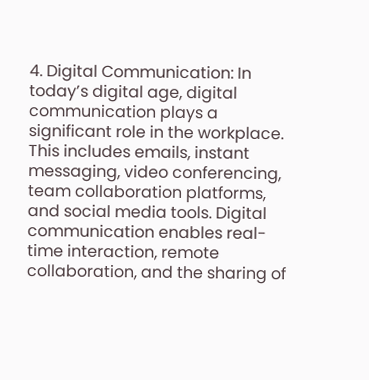4. Digital Communication: In today’s digital age, digital communication plays a significant role in the workplace. This includes emails, instant messaging, video conferencing, team collaboration platforms, and social media tools. Digital communication enables real-time interaction, remote collaboration, and the sharing of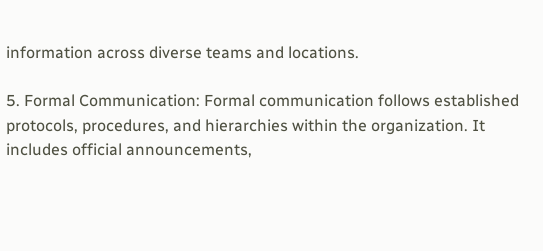information across diverse teams and locations.

5. Formal Communication: Formal communication follows established protocols, procedures, and hierarchies within the organization. It includes official announcements,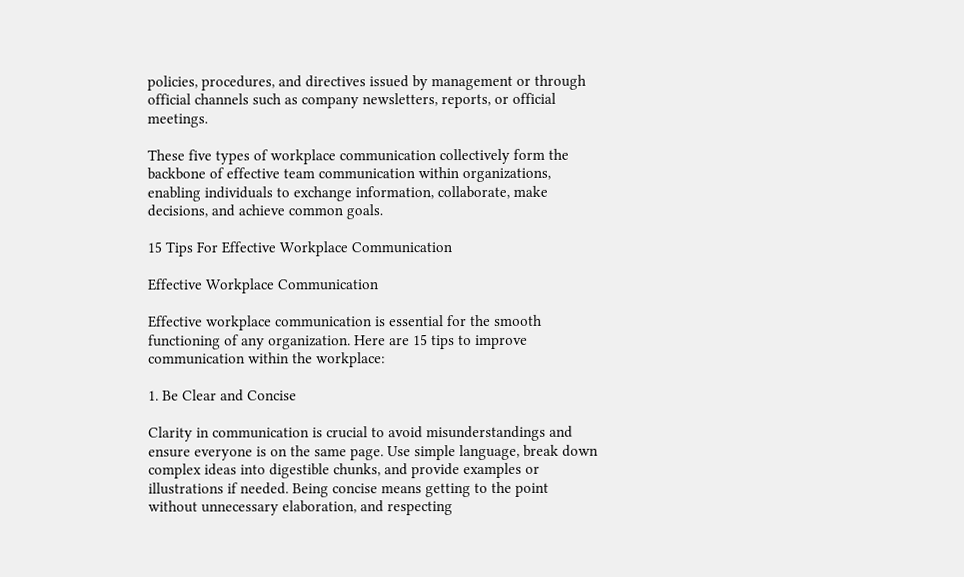policies, procedures, and directives issued by management or through official channels such as company newsletters, reports, or official meetings.

These five types of workplace communication collectively form the backbone of effective team communication within organizations, enabling individuals to exchange information, collaborate, make decisions, and achieve common goals.

15 Tips For Effective Workplace Communication

Effective Workplace Communication

Effective workplace communication is essential for the smooth functioning of any organization. Here are 15 tips to improve communication within the workplace:

1. Be Clear and Concise

Clarity in communication is crucial to avoid misunderstandings and ensure everyone is on the same page. Use simple language, break down complex ideas into digestible chunks, and provide examples or illustrations if needed. Being concise means getting to the point without unnecessary elaboration, and respecting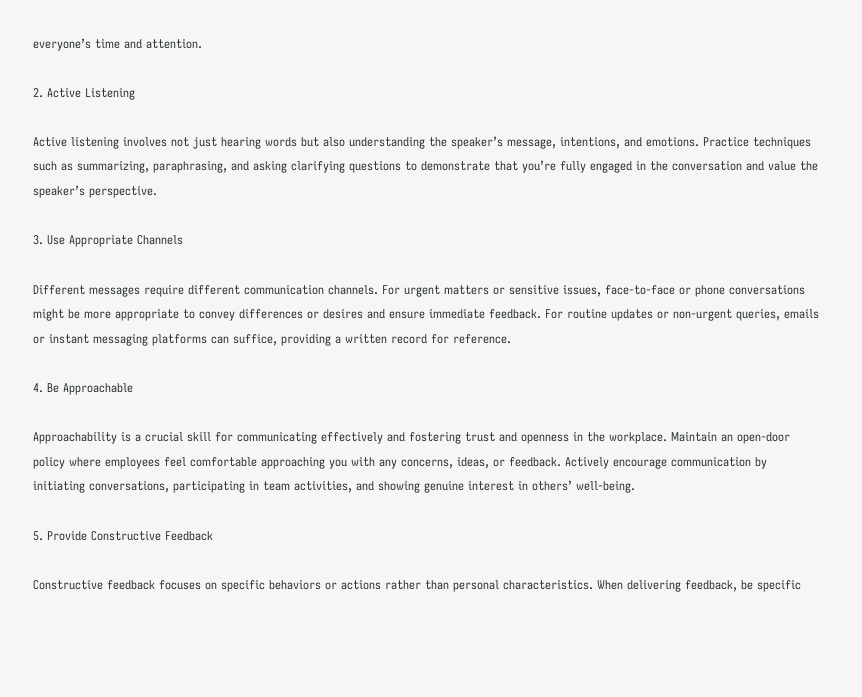everyone’s time and attention.

2. Active Listening

Active listening involves not just hearing words but also understanding the speaker’s message, intentions, and emotions. Practice techniques such as summarizing, paraphrasing, and asking clarifying questions to demonstrate that you’re fully engaged in the conversation and value the speaker’s perspective.

3. Use Appropriate Channels

Different messages require different communication channels. For urgent matters or sensitive issues, face-to-face or phone conversations might be more appropriate to convey differences or desires and ensure immediate feedback. For routine updates or non-urgent queries, emails or instant messaging platforms can suffice, providing a written record for reference.

4. Be Approachable

Approachability is a crucial skill for communicating effectively and fostering trust and openness in the workplace. Maintain an open-door policy where employees feel comfortable approaching you with any concerns, ideas, or feedback. Actively encourage communication by initiating conversations, participating in team activities, and showing genuine interest in others’ well-being.

5. Provide Constructive Feedback

Constructive feedback focuses on specific behaviors or actions rather than personal characteristics. When delivering feedback, be specific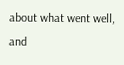about what went well, and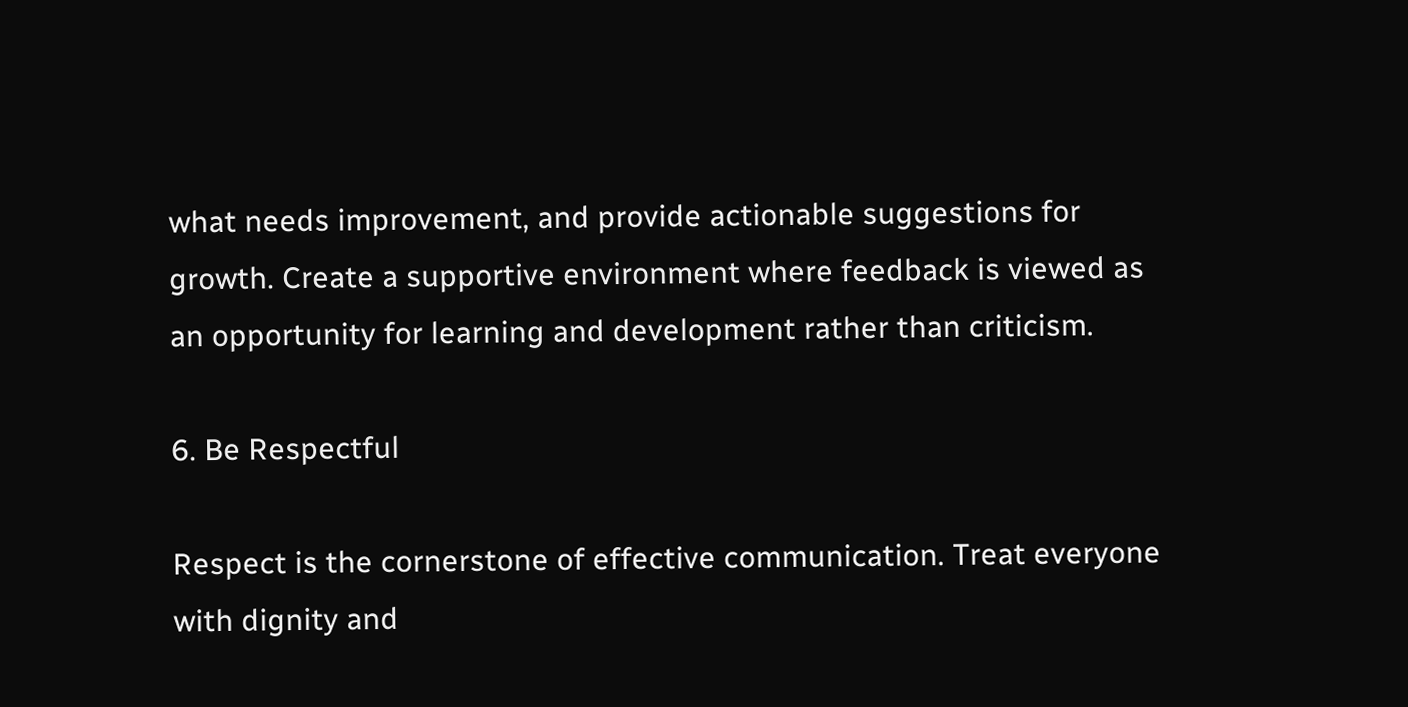what needs improvement, and provide actionable suggestions for growth. Create a supportive environment where feedback is viewed as an opportunity for learning and development rather than criticism.

6. Be Respectful

Respect is the cornerstone of effective communication. Treat everyone with dignity and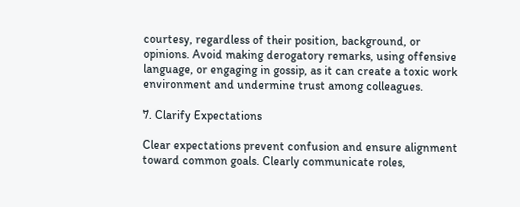courtesy, regardless of their position, background, or opinions. Avoid making derogatory remarks, using offensive language, or engaging in gossip, as it can create a toxic work environment and undermine trust among colleagues.

7. Clarify Expectations

Clear expectations prevent confusion and ensure alignment toward common goals. Clearly communicate roles,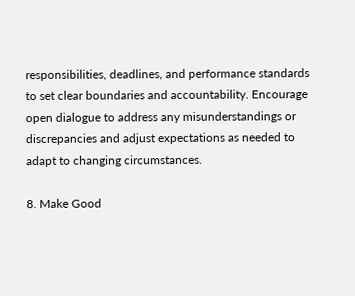responsibilities, deadlines, and performance standards to set clear boundaries and accountability. Encourage open dialogue to address any misunderstandings or discrepancies and adjust expectations as needed to adapt to changing circumstances.

8. Make Good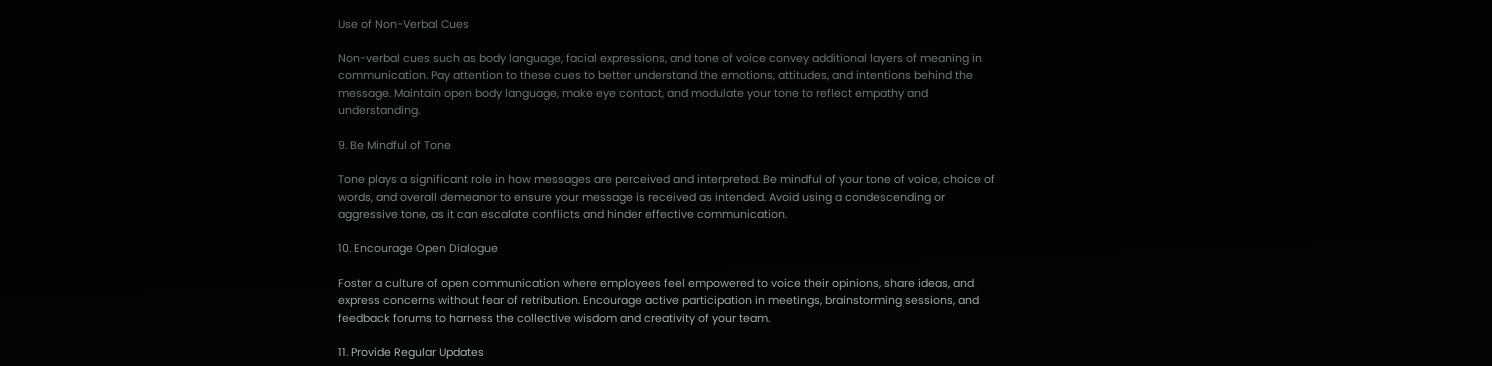Use of Non-Verbal Cues

Non-verbal cues such as body language, facial expressions, and tone of voice convey additional layers of meaning in communication. Pay attention to these cues to better understand the emotions, attitudes, and intentions behind the message. Maintain open body language, make eye contact, and modulate your tone to reflect empathy and understanding.

9. Be Mindful of Tone

Tone plays a significant role in how messages are perceived and interpreted. Be mindful of your tone of voice, choice of words, and overall demeanor to ensure your message is received as intended. Avoid using a condescending or aggressive tone, as it can escalate conflicts and hinder effective communication.

10. Encourage Open Dialogue

Foster a culture of open communication where employees feel empowered to voice their opinions, share ideas, and express concerns without fear of retribution. Encourage active participation in meetings, brainstorming sessions, and feedback forums to harness the collective wisdom and creativity of your team.

11. Provide Regular Updates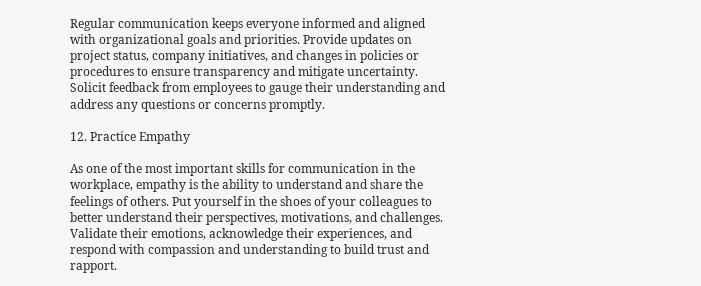Regular communication keeps everyone informed and aligned with organizational goals and priorities. Provide updates on project status, company initiatives, and changes in policies or procedures to ensure transparency and mitigate uncertainty. Solicit feedback from employees to gauge their understanding and address any questions or concerns promptly.

12. Practice Empathy

As one of the most important skills for communication in the workplace, empathy is the ability to understand and share the feelings of others. Put yourself in the shoes of your colleagues to better understand their perspectives, motivations, and challenges. Validate their emotions, acknowledge their experiences, and respond with compassion and understanding to build trust and rapport.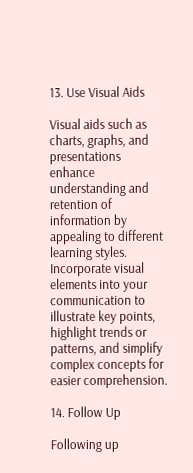13. Use Visual Aids

Visual aids such as charts, graphs, and presentations enhance understanding and retention of information by appealing to different learning styles. Incorporate visual elements into your communication to illustrate key points, highlight trends or patterns, and simplify complex concepts for easier comprehension.

14. Follow Up

Following up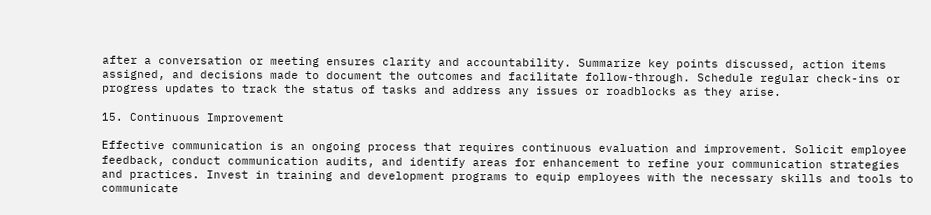after a conversation or meeting ensures clarity and accountability. Summarize key points discussed, action items assigned, and decisions made to document the outcomes and facilitate follow-through. Schedule regular check-ins or progress updates to track the status of tasks and address any issues or roadblocks as they arise.

15. Continuous Improvement

Effective communication is an ongoing process that requires continuous evaluation and improvement. Solicit employee feedback, conduct communication audits, and identify areas for enhancement to refine your communication strategies and practices. Invest in training and development programs to equip employees with the necessary skills and tools to communicate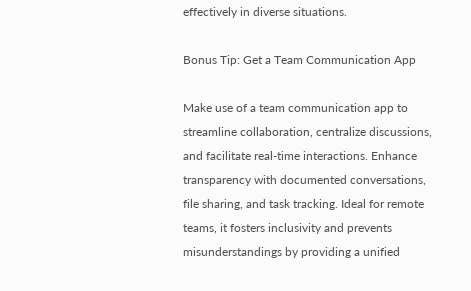effectively in diverse situations.

Bonus Tip: Get a Team Communication App

Make use of a team communication app to streamline collaboration, centralize discussions, and facilitate real-time interactions. Enhance transparency with documented conversations, file sharing, and task tracking. Ideal for remote teams, it fosters inclusivity and prevents misunderstandings by providing a unified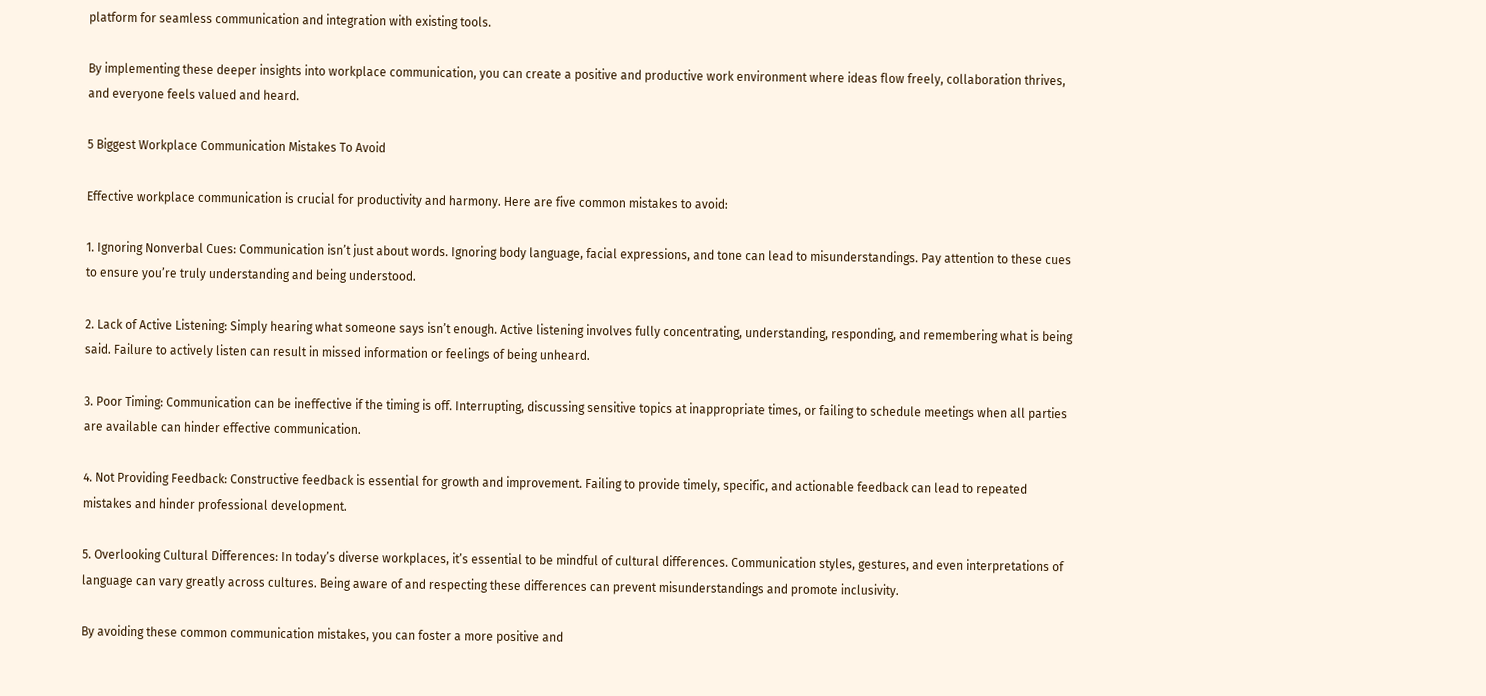platform for seamless communication and integration with existing tools.

By implementing these deeper insights into workplace communication, you can create a positive and productive work environment where ideas flow freely, collaboration thrives, and everyone feels valued and heard.

5 Biggest Workplace Communication Mistakes To Avoid

Effective workplace communication is crucial for productivity and harmony. Here are five common mistakes to avoid:

1. Ignoring Nonverbal Cues: Communication isn’t just about words. Ignoring body language, facial expressions, and tone can lead to misunderstandings. Pay attention to these cues to ensure you’re truly understanding and being understood.

2. Lack of Active Listening: Simply hearing what someone says isn’t enough. Active listening involves fully concentrating, understanding, responding, and remembering what is being said. Failure to actively listen can result in missed information or feelings of being unheard.

3. Poor Timing: Communication can be ineffective if the timing is off. Interrupting, discussing sensitive topics at inappropriate times, or failing to schedule meetings when all parties are available can hinder effective communication.

4. Not Providing Feedback: Constructive feedback is essential for growth and improvement. Failing to provide timely, specific, and actionable feedback can lead to repeated mistakes and hinder professional development.

5. Overlooking Cultural Differences: In today’s diverse workplaces, it’s essential to be mindful of cultural differences. Communication styles, gestures, and even interpretations of language can vary greatly across cultures. Being aware of and respecting these differences can prevent misunderstandings and promote inclusivity.

By avoiding these common communication mistakes, you can foster a more positive and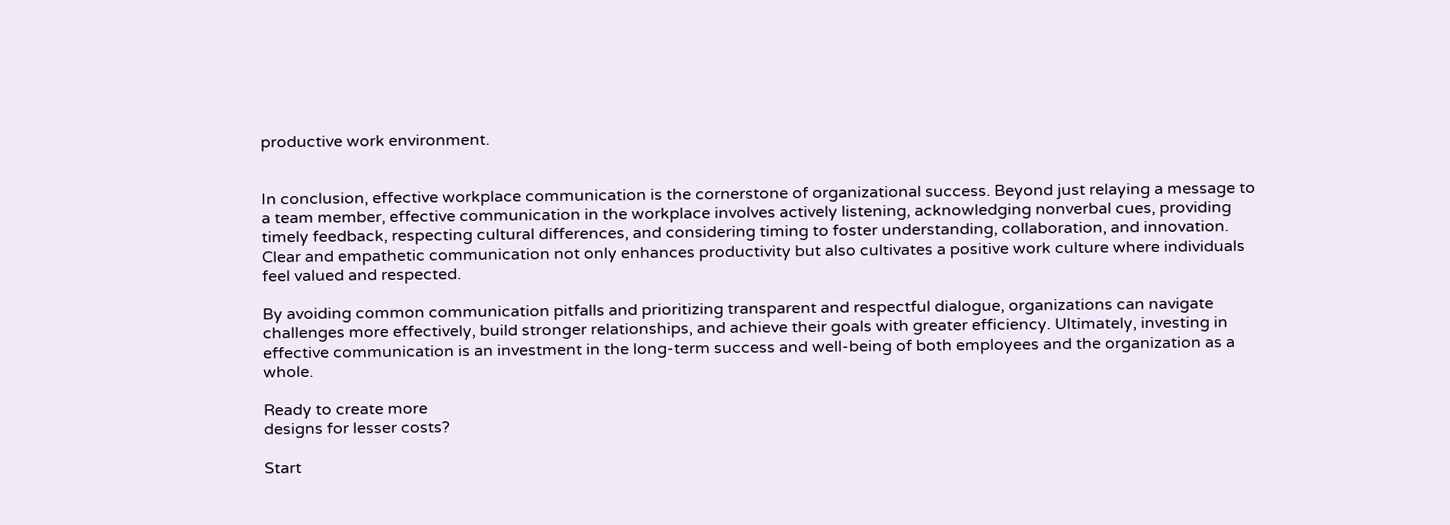productive work environment.


In conclusion, effective workplace communication is the cornerstone of organizational success. Beyond just relaying a message to a team member, effective communication in the workplace involves actively listening, acknowledging nonverbal cues, providing timely feedback, respecting cultural differences, and considering timing to foster understanding, collaboration, and innovation. Clear and empathetic communication not only enhances productivity but also cultivates a positive work culture where individuals feel valued and respected.

By avoiding common communication pitfalls and prioritizing transparent and respectful dialogue, organizations can navigate challenges more effectively, build stronger relationships, and achieve their goals with greater efficiency. Ultimately, investing in effective communication is an investment in the long-term success and well-being of both employees and the organization as a whole.

Ready to create more
designs for lesser costs?

Start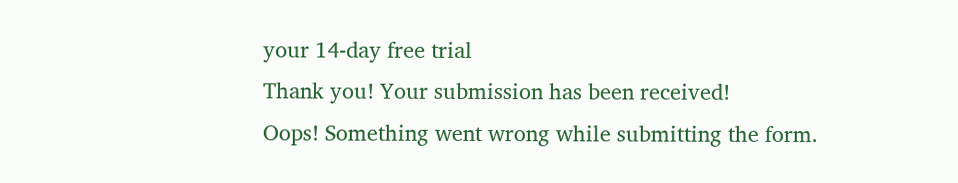your 14-day free trial
Thank you! Your submission has been received!
Oops! Something went wrong while submitting the form.